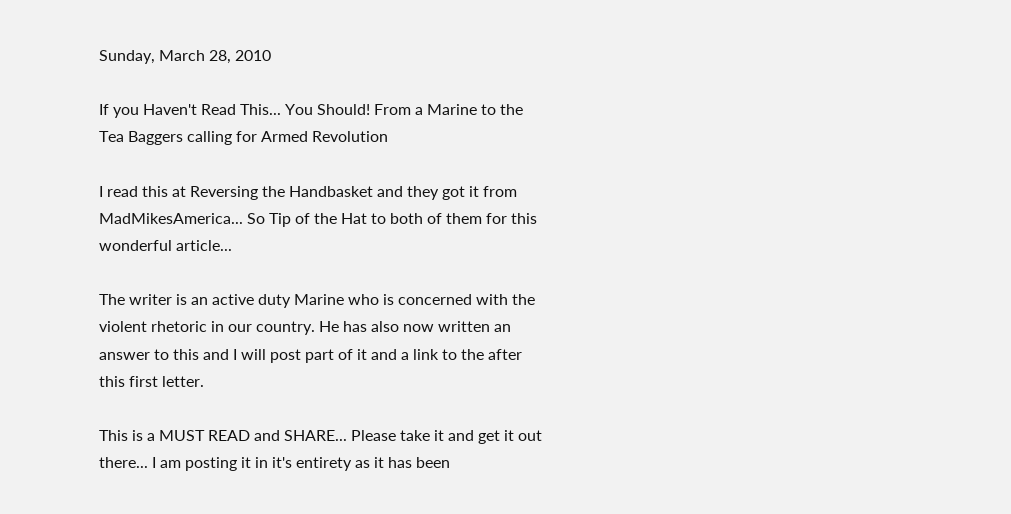Sunday, March 28, 2010

If you Haven't Read This... You Should! From a Marine to the Tea Baggers calling for Armed Revolution

I read this at Reversing the Handbasket and they got it from MadMikesAmerica... So Tip of the Hat to both of them for this wonderful article...

The writer is an active duty Marine who is concerned with the violent rhetoric in our country. He has also now written an answer to this and I will post part of it and a link to the after this first letter.

This is a MUST READ and SHARE... Please take it and get it out there... I am posting it in it's entirety as it has been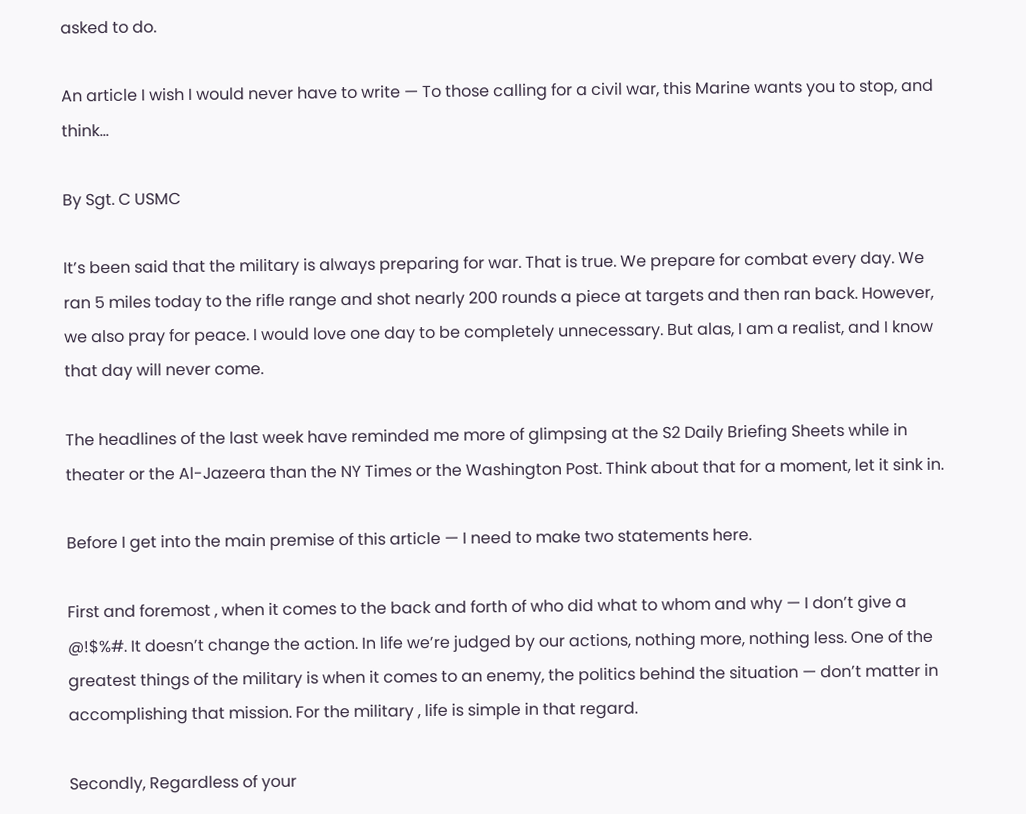asked to do.

An article I wish I would never have to write — To those calling for a civil war, this Marine wants you to stop, and think…

By Sgt. C USMC

It’s been said that the military is always preparing for war. That is true. We prepare for combat every day. We ran 5 miles today to the rifle range and shot nearly 200 rounds a piece at targets and then ran back. However, we also pray for peace. I would love one day to be completely unnecessary. But alas, I am a realist, and I know that day will never come.

The headlines of the last week have reminded me more of glimpsing at the S2 Daily Briefing Sheets while in theater or the Al-Jazeera than the NY Times or the Washington Post. Think about that for a moment, let it sink in.

Before I get into the main premise of this article — I need to make two statements here.

First and foremost , when it comes to the back and forth of who did what to whom and why — I don’t give a @!$%#. It doesn’t change the action. In life we’re judged by our actions, nothing more, nothing less. One of the greatest things of the military is when it comes to an enemy, the politics behind the situation — don’t matter in accomplishing that mission. For the military , life is simple in that regard.

Secondly, Regardless of your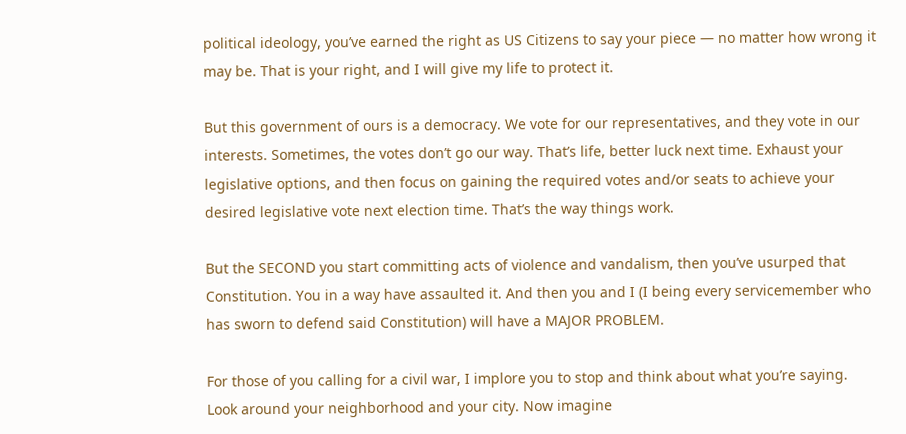political ideology, you’ve earned the right as US Citizens to say your piece — no matter how wrong it may be. That is your right, and I will give my life to protect it.

But this government of ours is a democracy. We vote for our representatives, and they vote in our interests. Sometimes, the votes don’t go our way. That’s life, better luck next time. Exhaust your legislative options, and then focus on gaining the required votes and/or seats to achieve your desired legislative vote next election time. That’s the way things work.

But the SECOND you start committing acts of violence and vandalism, then you’ve usurped that Constitution. You in a way have assaulted it. And then you and I (I being every servicemember who has sworn to defend said Constitution) will have a MAJOR PROBLEM.

For those of you calling for a civil war, I implore you to stop and think about what you’re saying. Look around your neighborhood and your city. Now imagine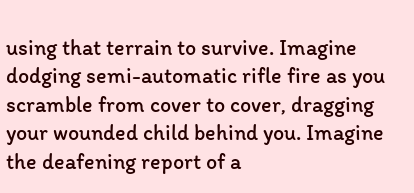using that terrain to survive. Imagine dodging semi-automatic rifle fire as you scramble from cover to cover, dragging your wounded child behind you. Imagine the deafening report of a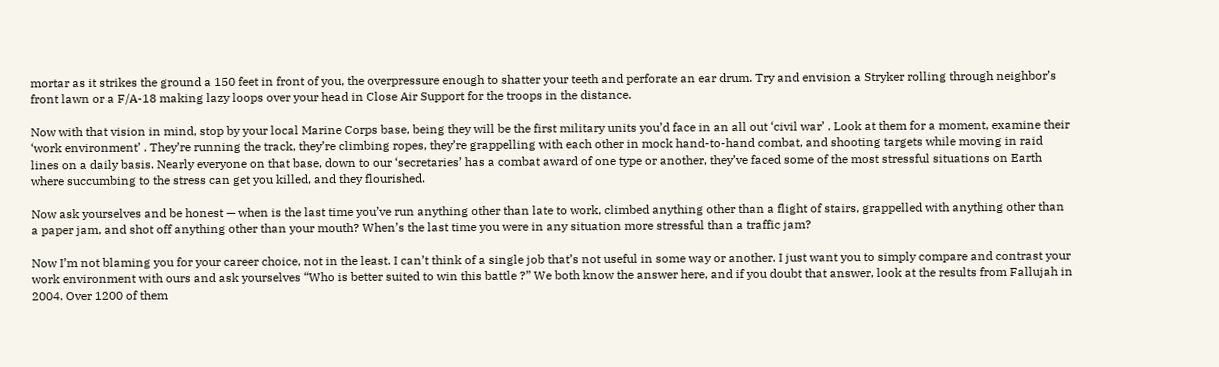mortar as it strikes the ground a 150 feet in front of you, the overpressure enough to shatter your teeth and perforate an ear drum. Try and envision a Stryker rolling through neighbor’s front lawn or a F/A-18 making lazy loops over your head in Close Air Support for the troops in the distance.

Now with that vision in mind, stop by your local Marine Corps base, being they will be the first military units you’d face in an all out ‘civil war’ . Look at them for a moment, examine their ‘work environment’ . They’re running the track, they’re climbing ropes, they’re grappelling with each other in mock hand-to-hand combat, and shooting targets while moving in raid lines on a daily basis. Nearly everyone on that base, down to our ‘secretaries’ has a combat award of one type or another, they’ve faced some of the most stressful situations on Earth where succumbing to the stress can get you killed, and they flourished.

Now ask yourselves and be honest — when is the last time you’ve run anything other than late to work, climbed anything other than a flight of stairs, grappelled with anything other than a paper jam, and shot off anything other than your mouth? When’s the last time you were in any situation more stressful than a traffic jam?

Now I’m not blaming you for your career choice, not in the least. I can’t think of a single job that’s not useful in some way or another. I just want you to simply compare and contrast your work environment with ours and ask yourselves “Who is better suited to win this battle ?” We both know the answer here, and if you doubt that answer, look at the results from Fallujah in 2004. Over 1200 of them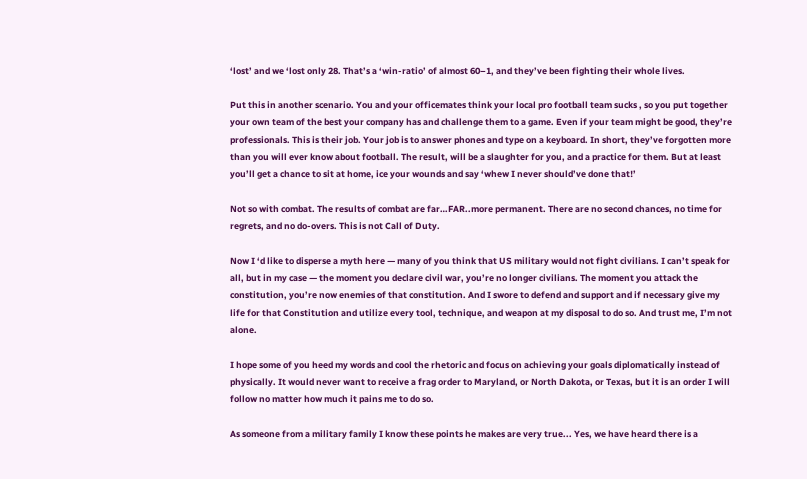‘lost’ and we ‘lost only 28. That’s a ‘win-ratio’ of almost 60–1, and they’ve been fighting their whole lives.

Put this in another scenario. You and your officemates think your local pro football team sucks , so you put together your own team of the best your company has and challenge them to a game. Even if your team might be good, they’re professionals. This is their job. Your job is to answer phones and type on a keyboard. In short, they’ve forgotten more than you will ever know about football. The result, will be a slaughter for you, and a practice for them. But at least you’ll get a chance to sit at home, ice your wounds and say ‘whew I never should’ve done that!’

Not so with combat. The results of combat are far…FAR..more permanent. There are no second chances, no time for regrets, and no do-overs. This is not Call of Duty.

Now I ‘d like to disperse a myth here — many of you think that US military would not fight civilians. I can’t speak for all, but in my case — the moment you declare civil war, you’re no longer civilians. The moment you attack the constitution, you’re now enemies of that constitution. And I swore to defend and support and if necessary give my life for that Constitution and utilize every tool, technique, and weapon at my disposal to do so. And trust me, I’m not alone.

I hope some of you heed my words and cool the rhetoric and focus on achieving your goals diplomatically instead of physically. It would never want to receive a frag order to Maryland, or North Dakota, or Texas, but it is an order I will follow no matter how much it pains me to do so.

As someone from a military family I know these points he makes are very true... Yes, we have heard there is a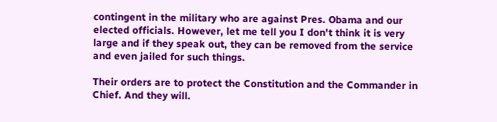contingent in the military who are against Pres. Obama and our elected officials. However, let me tell you I don't think it is very large and if they speak out, they can be removed from the service and even jailed for such things.

Their orders are to protect the Constitution and the Commander in Chief. And they will.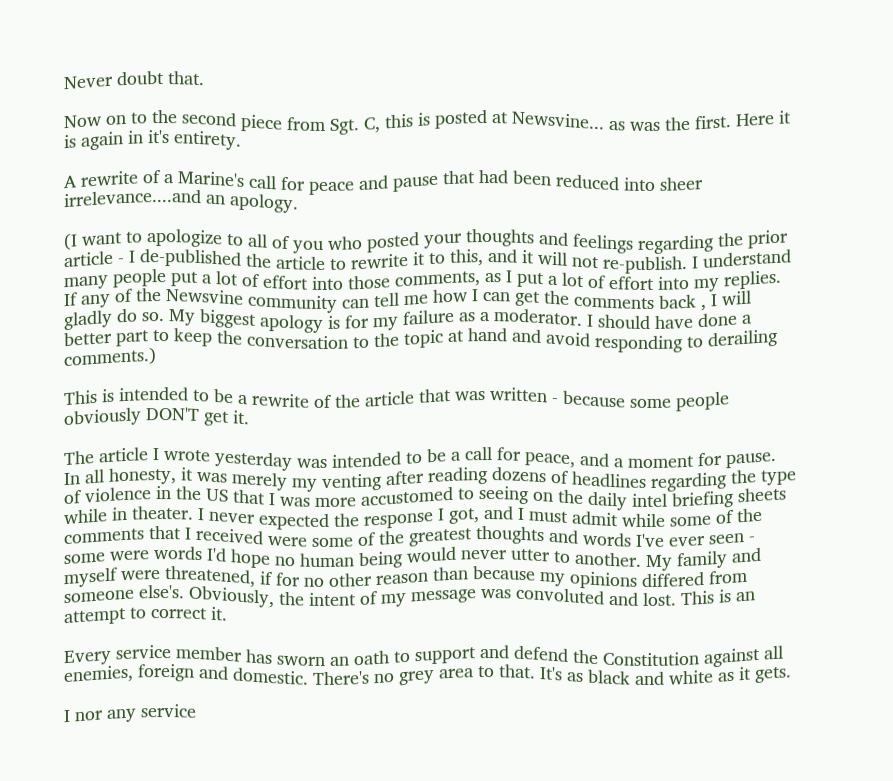Never doubt that.

Now on to the second piece from Sgt. C, this is posted at Newsvine... as was the first. Here it is again in it's entirety.

A rewrite of a Marine's call for peace and pause that had been reduced into sheer irrelevance....and an apology.

(I want to apologize to all of you who posted your thoughts and feelings regarding the prior article - I de-published the article to rewrite it to this, and it will not re-publish. I understand many people put a lot of effort into those comments, as I put a lot of effort into my replies. If any of the Newsvine community can tell me how I can get the comments back , I will gladly do so. My biggest apology is for my failure as a moderator. I should have done a better part to keep the conversation to the topic at hand and avoid responding to derailing comments.)

This is intended to be a rewrite of the article that was written - because some people obviously DON'T get it.

The article I wrote yesterday was intended to be a call for peace, and a moment for pause. In all honesty, it was merely my venting after reading dozens of headlines regarding the type of violence in the US that I was more accustomed to seeing on the daily intel briefing sheets while in theater. I never expected the response I got, and I must admit while some of the comments that I received were some of the greatest thoughts and words I've ever seen - some were words I'd hope no human being would never utter to another. My family and myself were threatened, if for no other reason than because my opinions differed from someone else's. Obviously, the intent of my message was convoluted and lost. This is an attempt to correct it.

Every service member has sworn an oath to support and defend the Constitution against all enemies, foreign and domestic. There's no grey area to that. It's as black and white as it gets.

I nor any service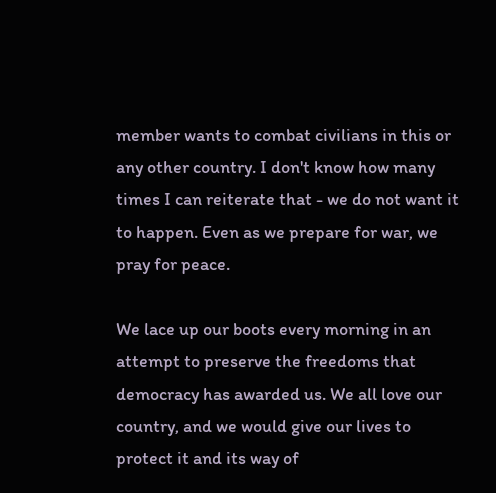member wants to combat civilians in this or any other country. I don't know how many times I can reiterate that - we do not want it to happen. Even as we prepare for war, we pray for peace.

We lace up our boots every morning in an attempt to preserve the freedoms that democracy has awarded us. We all love our country, and we would give our lives to protect it and its way of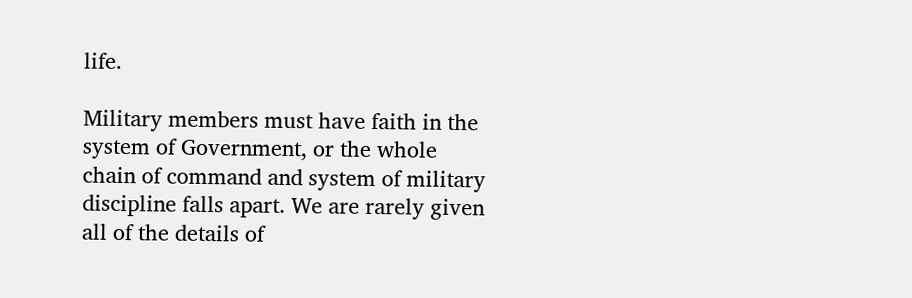life.

Military members must have faith in the system of Government, or the whole chain of command and system of military discipline falls apart. We are rarely given all of the details of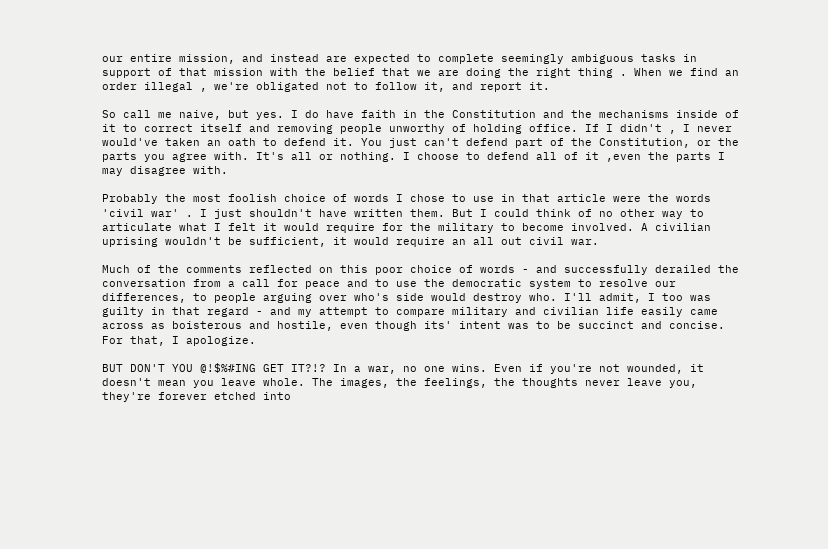our entire mission, and instead are expected to complete seemingly ambiguous tasks in support of that mission with the belief that we are doing the right thing . When we find an order illegal , we're obligated not to follow it, and report it.

So call me naive, but yes. I do have faith in the Constitution and the mechanisms inside of it to correct itself and removing people unworthy of holding office. If I didn't , I never would've taken an oath to defend it. You just can't defend part of the Constitution, or the parts you agree with. It's all or nothing. I choose to defend all of it ,even the parts I may disagree with.

Probably the most foolish choice of words I chose to use in that article were the words 'civil war' . I just shouldn't have written them. But I could think of no other way to articulate what I felt it would require for the military to become involved. A civilian uprising wouldn't be sufficient, it would require an all out civil war.

Much of the comments reflected on this poor choice of words - and successfully derailed the conversation from a call for peace and to use the democratic system to resolve our differences, to people arguing over who's side would destroy who. I'll admit, I too was guilty in that regard - and my attempt to compare military and civilian life easily came across as boisterous and hostile, even though its' intent was to be succinct and concise. For that, I apologize.

BUT DON'T YOU @!$%#ING GET IT?!? In a war, no one wins. Even if you're not wounded, it doesn't mean you leave whole. The images, the feelings, the thoughts never leave you, they're forever etched into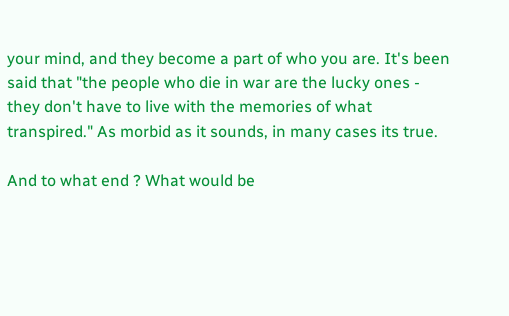your mind, and they become a part of who you are. It's been said that "the people who die in war are the lucky ones - they don't have to live with the memories of what transpired." As morbid as it sounds, in many cases its true.

And to what end ? What would be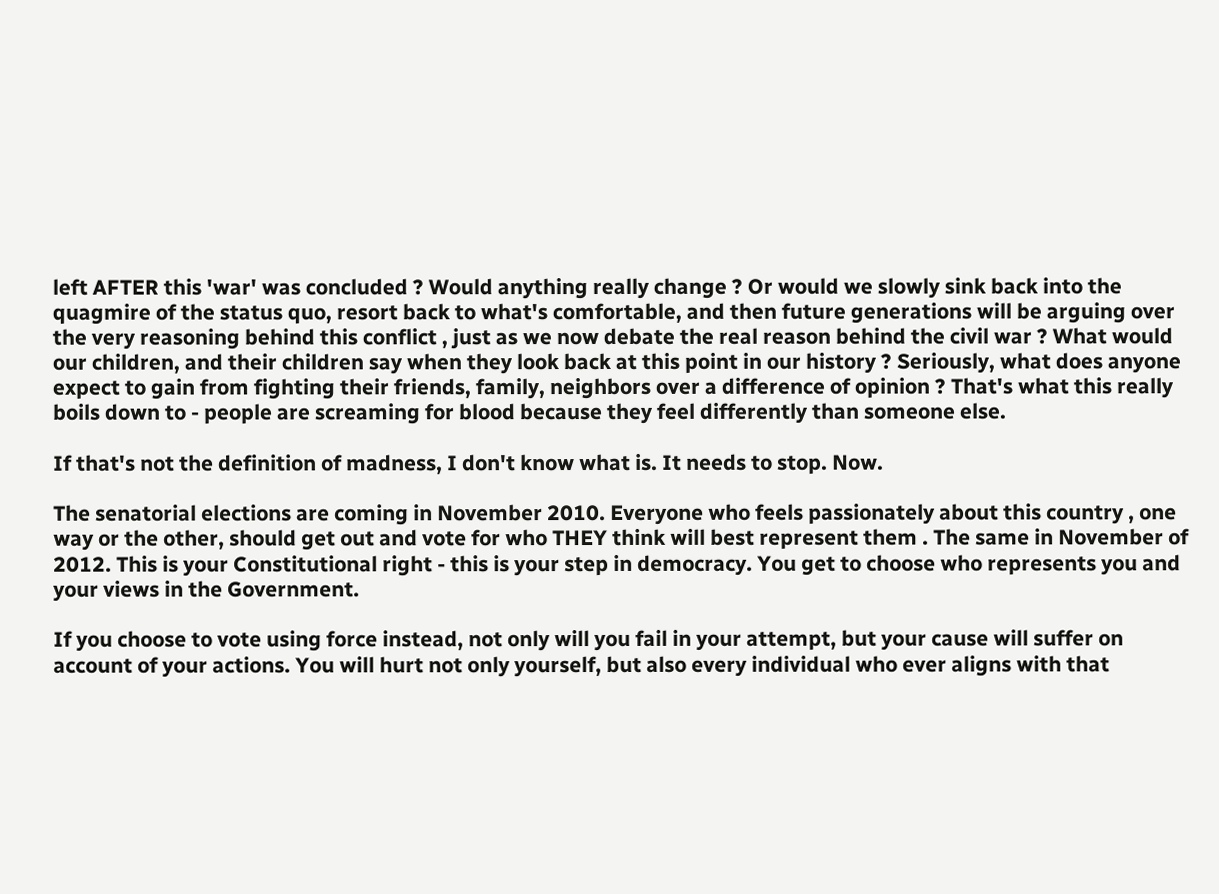left AFTER this 'war' was concluded ? Would anything really change ? Or would we slowly sink back into the quagmire of the status quo, resort back to what's comfortable, and then future generations will be arguing over the very reasoning behind this conflict , just as we now debate the real reason behind the civil war ? What would our children, and their children say when they look back at this point in our history ? Seriously, what does anyone expect to gain from fighting their friends, family, neighbors over a difference of opinion ? That's what this really boils down to - people are screaming for blood because they feel differently than someone else.

If that's not the definition of madness, I don't know what is. It needs to stop. Now.

The senatorial elections are coming in November 2010. Everyone who feels passionately about this country , one way or the other, should get out and vote for who THEY think will best represent them . The same in November of 2012. This is your Constitutional right - this is your step in democracy. You get to choose who represents you and your views in the Government.

If you choose to vote using force instead, not only will you fail in your attempt, but your cause will suffer on account of your actions. You will hurt not only yourself, but also every individual who ever aligns with that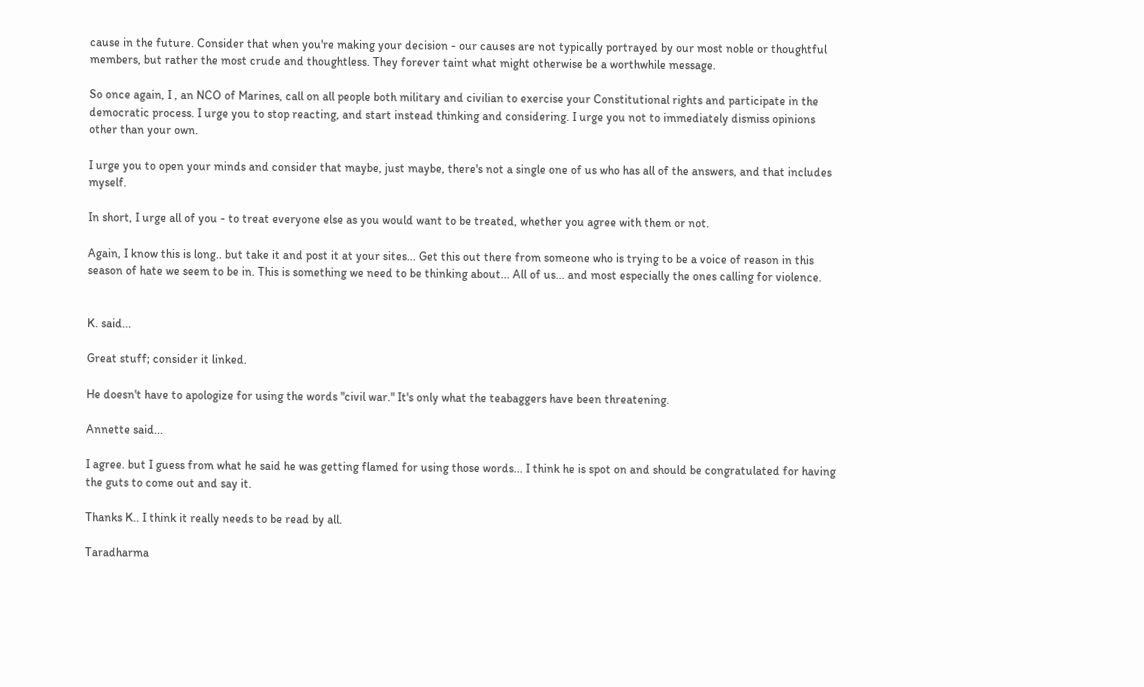cause in the future. Consider that when you're making your decision - our causes are not typically portrayed by our most noble or thoughtful members, but rather the most crude and thoughtless. They forever taint what might otherwise be a worthwhile message.

So once again, I , an NCO of Marines, call on all people both military and civilian to exercise your Constitutional rights and participate in the democratic process. I urge you to stop reacting, and start instead thinking and considering. I urge you not to immediately dismiss opinions other than your own.

I urge you to open your minds and consider that maybe, just maybe, there's not a single one of us who has all of the answers, and that includes myself.

In short, I urge all of you - to treat everyone else as you would want to be treated, whether you agree with them or not.

Again, I know this is long.. but take it and post it at your sites... Get this out there from someone who is trying to be a voice of reason in this season of hate we seem to be in. This is something we need to be thinking about... All of us... and most especially the ones calling for violence.


K. said...

Great stuff; consider it linked.

He doesn't have to apologize for using the words "civil war." It's only what the teabaggers have been threatening.

Annette said...

I agree. but I guess from what he said he was getting flamed for using those words... I think he is spot on and should be congratulated for having the guts to come out and say it.

Thanks K.. I think it really needs to be read by all.

Taradharma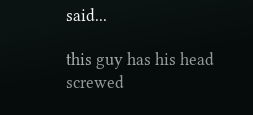said...

this guy has his head screwed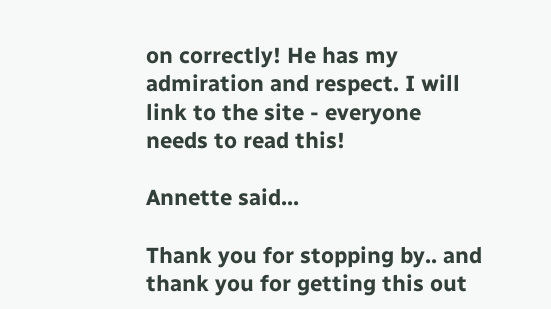on correctly! He has my admiration and respect. I will link to the site - everyone needs to read this!

Annette said...

Thank you for stopping by.. and thank you for getting this out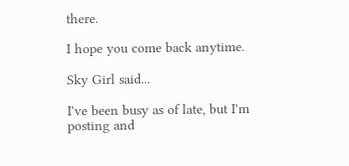there.

I hope you come back anytime.

Sky Girl said...

I've been busy as of late, but I'm posting and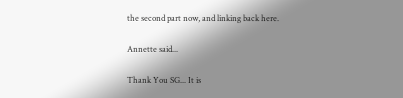the second part now, and linking back here.

Annette said...

Thank You SG... It is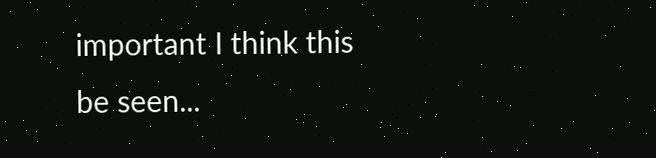important I think this be seen...